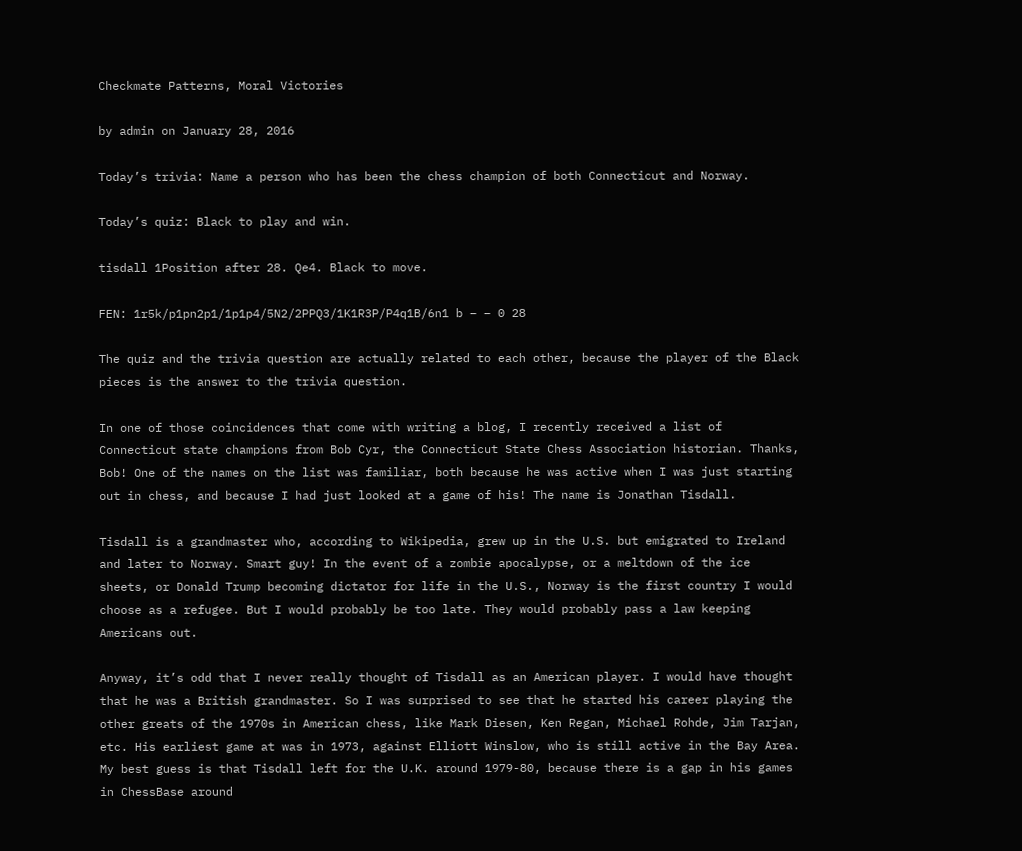Checkmate Patterns, Moral Victories

by admin on January 28, 2016

Today’s trivia: Name a person who has been the chess champion of both Connecticut and Norway.

Today’s quiz: Black to play and win.

tisdall 1Position after 28. Qe4. Black to move.

FEN: 1r5k/p1pn2p1/1p1p4/5N2/2PPQ3/1K1R3P/P4q1B/6n1 b – – 0 28

The quiz and the trivia question are actually related to each other, because the player of the Black pieces is the answer to the trivia question.

In one of those coincidences that come with writing a blog, I recently received a list of Connecticut state champions from Bob Cyr, the Connecticut State Chess Association historian. Thanks, Bob! One of the names on the list was familiar, both because he was active when I was just starting out in chess, and because I had just looked at a game of his! The name is Jonathan Tisdall.

Tisdall is a grandmaster who, according to Wikipedia, grew up in the U.S. but emigrated to Ireland and later to Norway. Smart guy! In the event of a zombie apocalypse, or a meltdown of the ice sheets, or Donald Trump becoming dictator for life in the U.S., Norway is the first country I would choose as a refugee. But I would probably be too late. They would probably pass a law keeping Americans out.

Anyway, it’s odd that I never really thought of Tisdall as an American player. I would have thought that he was a British grandmaster. So I was surprised to see that he started his career playing the other greats of the 1970s in American chess, like Mark Diesen, Ken Regan, Michael Rohde, Jim Tarjan, etc. His earliest game at was in 1973, against Elliott Winslow, who is still active in the Bay Area. My best guess is that Tisdall left for the U.K. around 1979-80, because there is a gap in his games in ChessBase around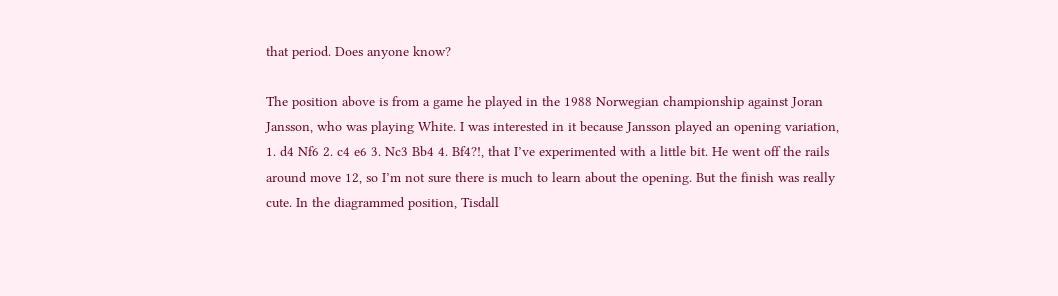that period. Does anyone know?

The position above is from a game he played in the 1988 Norwegian championship against Joran Jansson, who was playing White. I was interested in it because Jansson played an opening variation, 1. d4 Nf6 2. c4 e6 3. Nc3 Bb4 4. Bf4?!, that I’ve experimented with a little bit. He went off the rails around move 12, so I’m not sure there is much to learn about the opening. But the finish was really cute. In the diagrammed position, Tisdall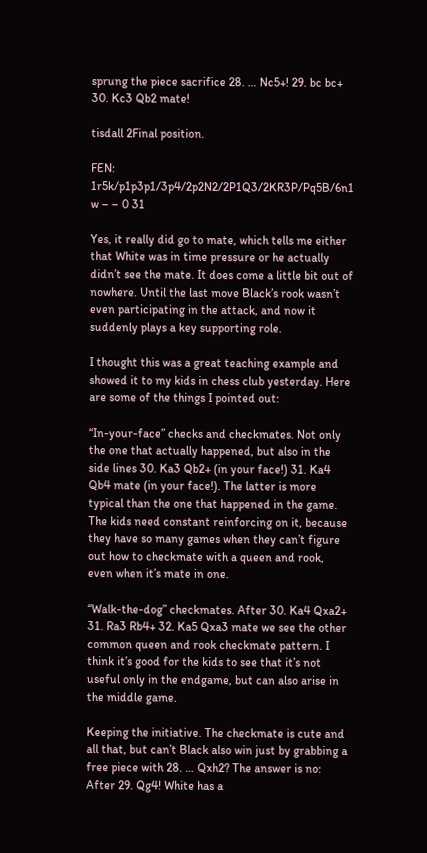sprung the piece sacrifice 28. … Nc5+! 29. bc bc+ 30. Kc3 Qb2 mate!

tisdall 2Final position.

FEN: 1r5k/p1p3p1/3p4/2p2N2/2P1Q3/2KR3P/Pq5B/6n1 w – – 0 31

Yes, it really did go to mate, which tells me either that White was in time pressure or he actually didn’t see the mate. It does come a little bit out of nowhere. Until the last move Black’s rook wasn’t even participating in the attack, and now it suddenly plays a key supporting role.

I thought this was a great teaching example and showed it to my kids in chess club yesterday. Here are some of the things I pointed out:

“In-your-face” checks and checkmates. Not only the one that actually happened, but also in the side lines 30. Ka3 Qb2+ (in your face!) 31. Ka4 Qb4 mate (in your face!). The latter is more typical than the one that happened in the game. The kids need constant reinforcing on it, because they have so many games when they can’t figure out how to checkmate with a queen and rook, even when it’s mate in one.

“Walk-the-dog” checkmates. After 30. Ka4 Qxa2+ 31. Ra3 Rb4+ 32. Ka5 Qxa3 mate we see the other common queen and rook checkmate pattern. I think it’s good for the kids to see that it’s not useful only in the endgame, but can also arise in the middle game.

Keeping the initiative. The checkmate is cute and all that, but can’t Black also win just by grabbing a free piece with 28. … Qxh2? The answer is no: After 29. Qg4! White has a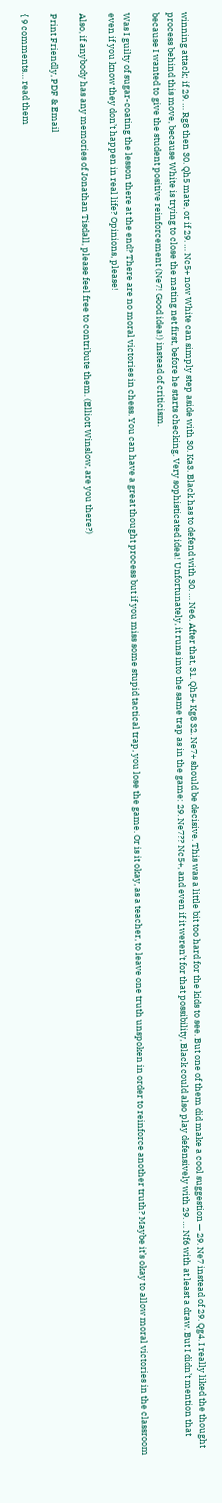winning attack; if 29. … Rg8 then 30. Qh5 mate, or if 29. … Nc5+ now White can simply step aside with 30. Ka3. Black has to defend with 30. … Ne6. After that, 31. Qh5+ Kg8 32. Ne7+ should be decisive. This was a little bit too hard for the kids to see. But one of them did make a cool suggestion — 29. Ne7 instead of 29. Qg4. I really liked the thought process behind this move, because White is trying to close the mating net first, before he starts checking. Very sophisticated idea! Unfortunately, it runs into the same trap as in the game: 29. Ne7?? Nc5+, and even if it weren’t for that possibility, Black could also play defensively with 29. … Nf6 with at least a draw. But I didn’t mention that because I wanted to give the student positive reinforcement (Ne7! Good idea!) instead of criticism.

Was I guilty of sugar-coating the lesson there at the end? There are no moral victories in chess. You can have a great thought process but if you miss some stupid tactical trap, you lose the game. Or is it okay, as a teacher, to leave one truth unspoken in order to reinforce another truth? Maybe it’s okay to allow moral victories in the classroom even if you know they don’t happen in real life? Opinions, please!

Also, if anybody has any memories of Jonathan Tisdall, please feel free to contribute them. (Elliott Winslow, are you there?)

Print Friendly, PDF & Email

{ 9 comments… read them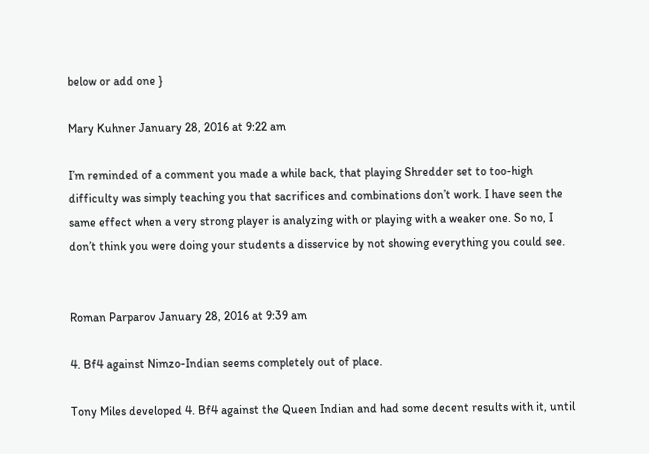below or add one }

Mary Kuhner January 28, 2016 at 9:22 am

I’m reminded of a comment you made a while back, that playing Shredder set to too-high difficulty was simply teaching you that sacrifices and combinations don’t work. I have seen the same effect when a very strong player is analyzing with or playing with a weaker one. So no, I don’t think you were doing your students a disservice by not showing everything you could see.


Roman Parparov January 28, 2016 at 9:39 am

4. Bf4 against Nimzo-Indian seems completely out of place.

Tony Miles developed 4. Bf4 against the Queen Indian and had some decent results with it, until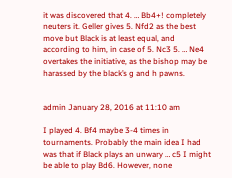it was discovered that 4. … Bb4+! completely neuters it. Geller gives 5. Nfd2 as the best move but Black is at least equal, and according to him, in case of 5. Nc3 5. … Ne4 overtakes the initiative, as the bishop may be harassed by the black’s g and h pawns.


admin January 28, 2016 at 11:10 am

I played 4. Bf4 maybe 3-4 times in tournaments. Probably the main idea I had was that if Black plays an unwary … c5 I might be able to play Bd6. However, none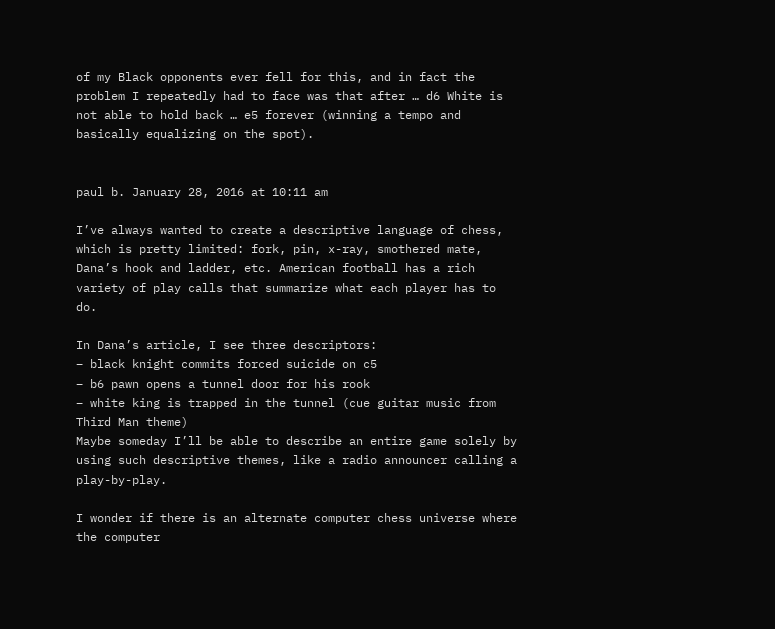of my Black opponents ever fell for this, and in fact the problem I repeatedly had to face was that after … d6 White is not able to hold back … e5 forever (winning a tempo and basically equalizing on the spot).


paul b. January 28, 2016 at 10:11 am

I’ve always wanted to create a descriptive language of chess, which is pretty limited: fork, pin, x-ray, smothered mate, Dana’s hook and ladder, etc. American football has a rich variety of play calls that summarize what each player has to do.

In Dana’s article, I see three descriptors:
– black knight commits forced suicide on c5
– b6 pawn opens a tunnel door for his rook
– white king is trapped in the tunnel (cue guitar music from Third Man theme)
Maybe someday I’ll be able to describe an entire game solely by using such descriptive themes, like a radio announcer calling a play-by-play.

I wonder if there is an alternate computer chess universe where the computer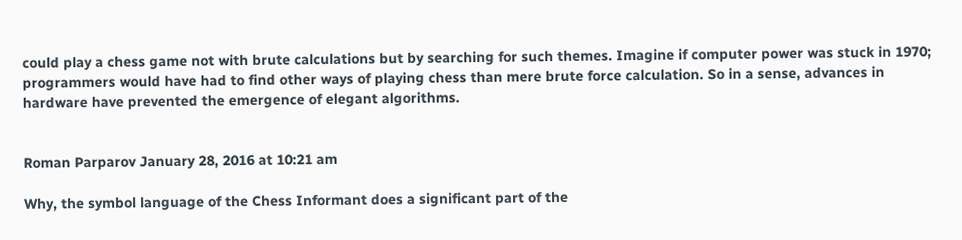could play a chess game not with brute calculations but by searching for such themes. Imagine if computer power was stuck in 1970; programmers would have had to find other ways of playing chess than mere brute force calculation. So in a sense, advances in hardware have prevented the emergence of elegant algorithms.


Roman Parparov January 28, 2016 at 10:21 am

Why, the symbol language of the Chess Informant does a significant part of the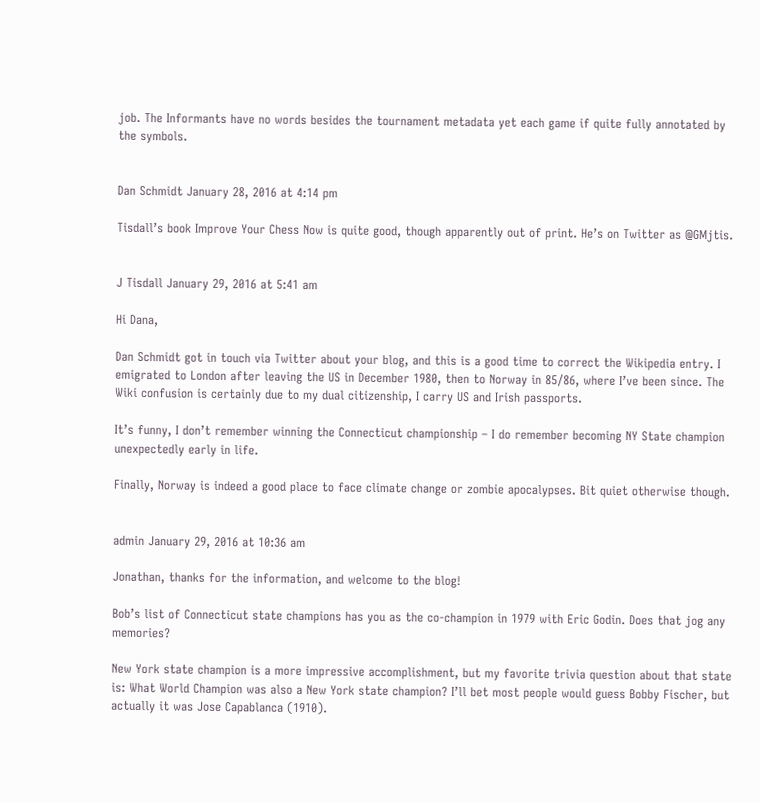job. The Informants have no words besides the tournament metadata yet each game if quite fully annotated by the symbols.


Dan Schmidt January 28, 2016 at 4:14 pm

Tisdall’s book Improve Your Chess Now is quite good, though apparently out of print. He’s on Twitter as @GMjtis.


J Tisdall January 29, 2016 at 5:41 am

Hi Dana,

Dan Schmidt got in touch via Twitter about your blog, and this is a good time to correct the Wikipedia entry. I emigrated to London after leaving the US in December 1980, then to Norway in 85/86, where I’ve been since. The Wiki confusion is certainly due to my dual citizenship, I carry US and Irish passports.

It’s funny, I don’t remember winning the Connecticut championship – I do remember becoming NY State champion unexpectedly early in life.

Finally, Norway is indeed a good place to face climate change or zombie apocalypses. Bit quiet otherwise though.


admin January 29, 2016 at 10:36 am

Jonathan, thanks for the information, and welcome to the blog!

Bob’s list of Connecticut state champions has you as the co-champion in 1979 with Eric Godin. Does that jog any memories?

New York state champion is a more impressive accomplishment, but my favorite trivia question about that state is: What World Champion was also a New York state champion? I’ll bet most people would guess Bobby Fischer, but actually it was Jose Capablanca (1910).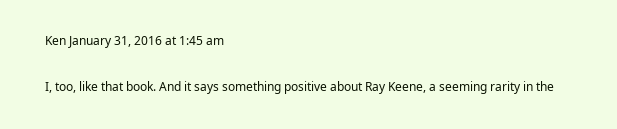Ken January 31, 2016 at 1:45 am

I, too, like that book. And it says something positive about Ray Keene, a seeming rarity in the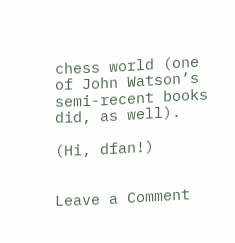chess world (one of John Watson’s semi-recent books did, as well).

(Hi, dfan!)


Leave a Comment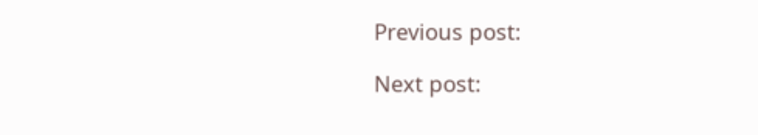Previous post:

Next post: